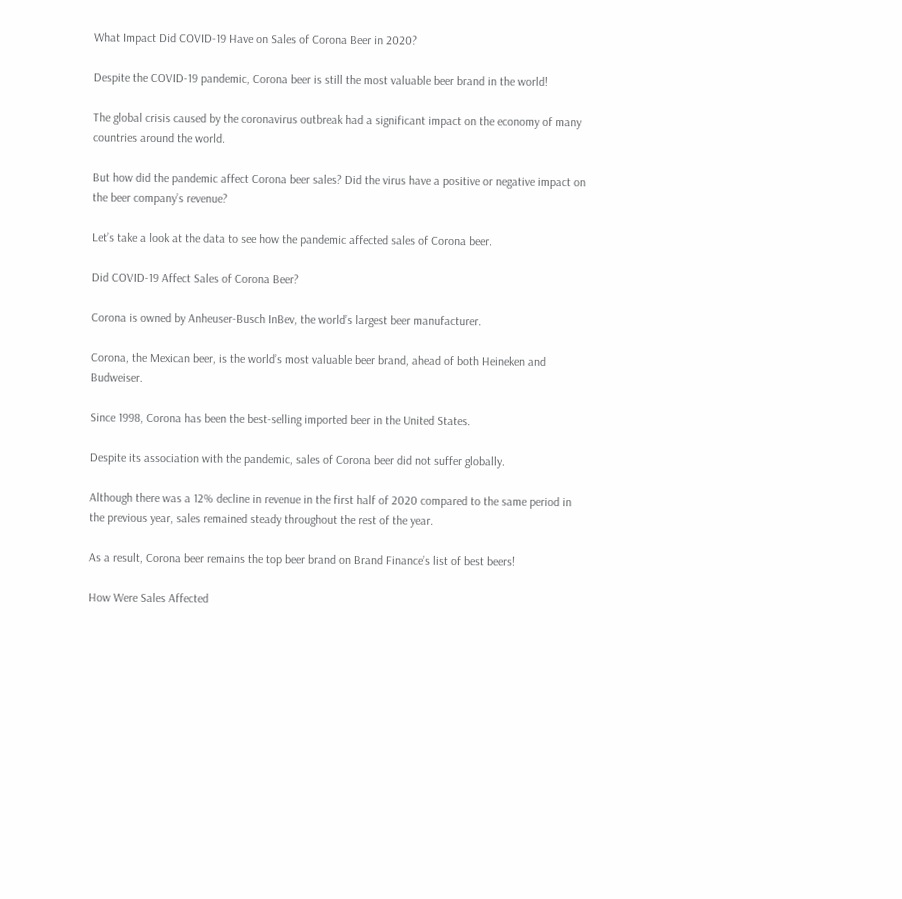What Impact Did COVID-19 Have on Sales of Corona Beer in 2020?

Despite the COVID-19 pandemic, Corona beer is still the most valuable beer brand in the world!

The global crisis caused by the coronavirus outbreak had a significant impact on the economy of many countries around the world.

But how did the pandemic affect Corona beer sales? Did the virus have a positive or negative impact on the beer company’s revenue?

Let’s take a look at the data to see how the pandemic affected sales of Corona beer.

Did COVID-19 Affect Sales of Corona Beer?

Corona is owned by Anheuser-Busch InBev, the world’s largest beer manufacturer.

Corona, the Mexican beer, is the world’s most valuable beer brand, ahead of both Heineken and Budweiser.

Since 1998, Corona has been the best-selling imported beer in the United States.

Despite its association with the pandemic, sales of Corona beer did not suffer globally.

Although there was a 12% decline in revenue in the first half of 2020 compared to the same period in the previous year, sales remained steady throughout the rest of the year.

As a result, Corona beer remains the top beer brand on Brand Finance’s list of best beers!

How Were Sales Affected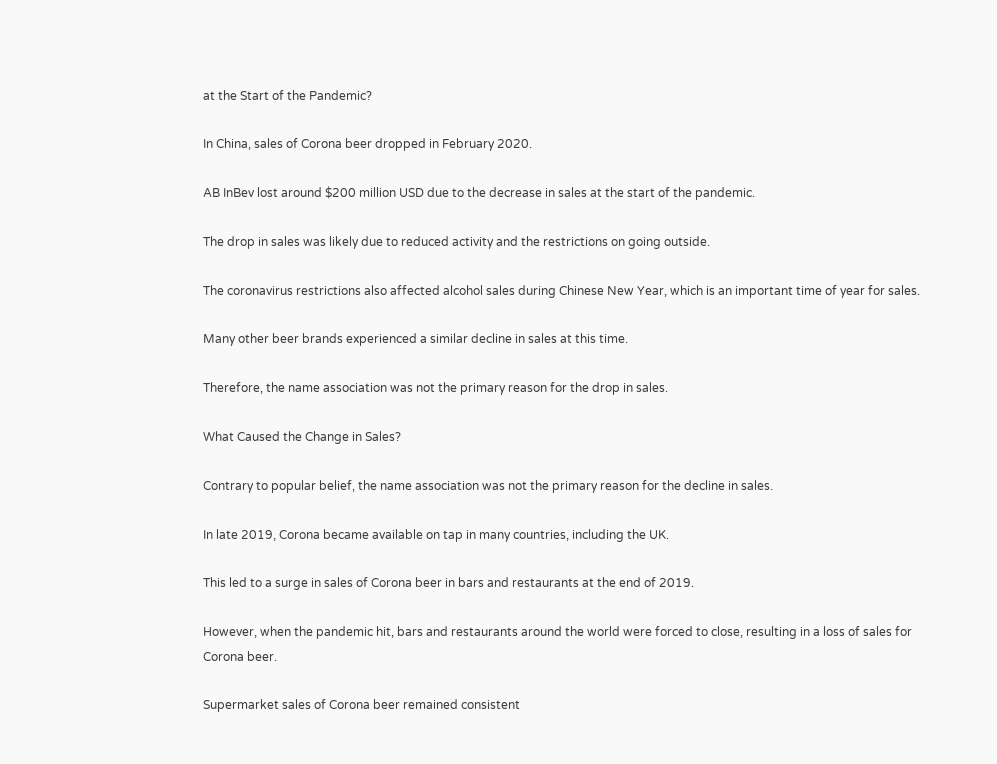at the Start of the Pandemic?

In China, sales of Corona beer dropped in February 2020.

AB InBev lost around $200 million USD due to the decrease in sales at the start of the pandemic.

The drop in sales was likely due to reduced activity and the restrictions on going outside.

The coronavirus restrictions also affected alcohol sales during Chinese New Year, which is an important time of year for sales.

Many other beer brands experienced a similar decline in sales at this time.

Therefore, the name association was not the primary reason for the drop in sales.

What Caused the Change in Sales?

Contrary to popular belief, the name association was not the primary reason for the decline in sales.

In late 2019, Corona became available on tap in many countries, including the UK.

This led to a surge in sales of Corona beer in bars and restaurants at the end of 2019.

However, when the pandemic hit, bars and restaurants around the world were forced to close, resulting in a loss of sales for Corona beer.

Supermarket sales of Corona beer remained consistent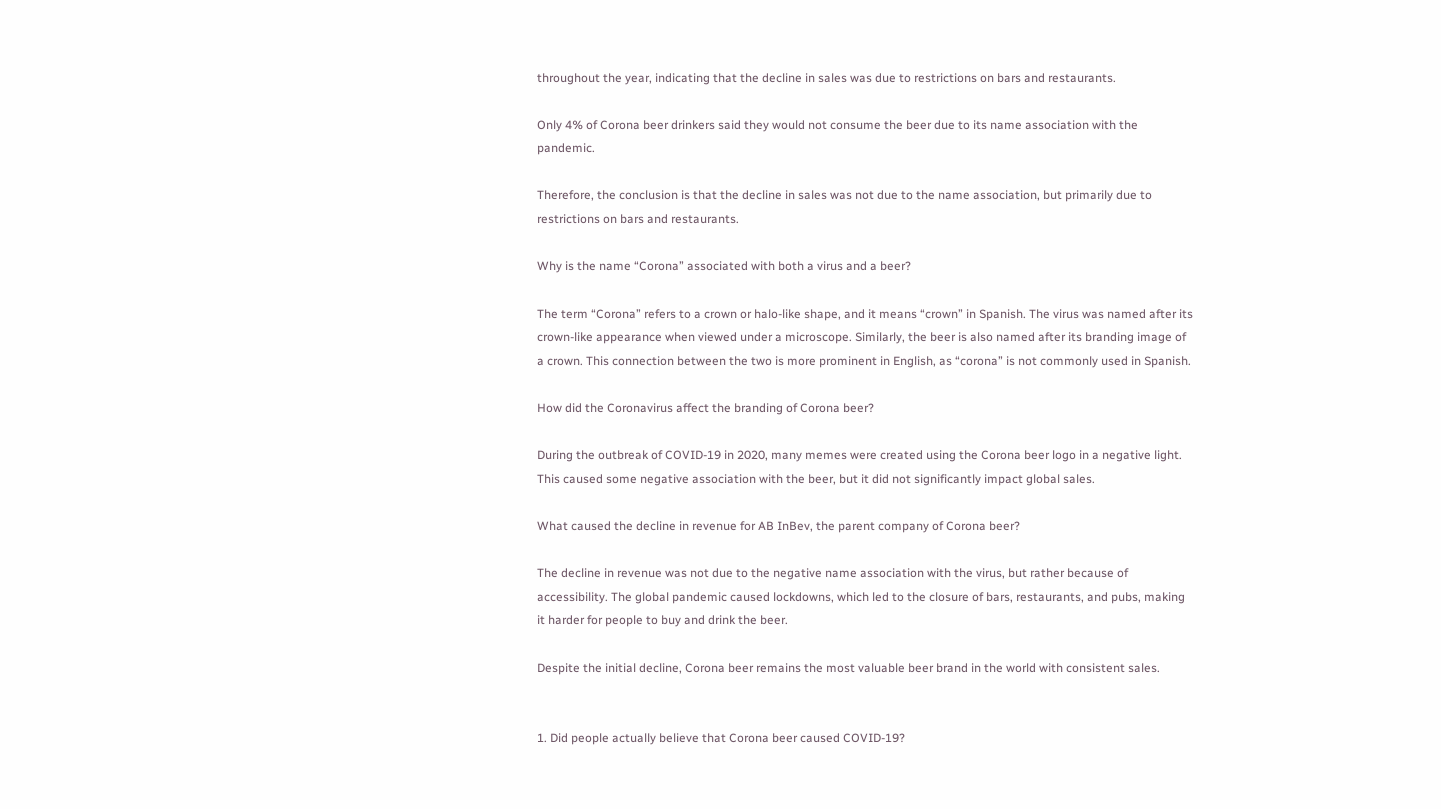throughout the year, indicating that the decline in sales was due to restrictions on bars and restaurants.

Only 4% of Corona beer drinkers said they would not consume the beer due to its name association with the pandemic.

Therefore, the conclusion is that the decline in sales was not due to the name association, but primarily due to restrictions on bars and restaurants.

Why is the name “Corona” associated with both a virus and a beer?

The term “Corona” refers to a crown or halo-like shape, and it means “crown” in Spanish. The virus was named after its crown-like appearance when viewed under a microscope. Similarly, the beer is also named after its branding image of a crown. This connection between the two is more prominent in English, as “corona” is not commonly used in Spanish.

How did the Coronavirus affect the branding of Corona beer?

During the outbreak of COVID-19 in 2020, many memes were created using the Corona beer logo in a negative light. This caused some negative association with the beer, but it did not significantly impact global sales.

What caused the decline in revenue for AB InBev, the parent company of Corona beer?

The decline in revenue was not due to the negative name association with the virus, but rather because of accessibility. The global pandemic caused lockdowns, which led to the closure of bars, restaurants, and pubs, making it harder for people to buy and drink the beer.

Despite the initial decline, Corona beer remains the most valuable beer brand in the world with consistent sales.


1. Did people actually believe that Corona beer caused COVID-19?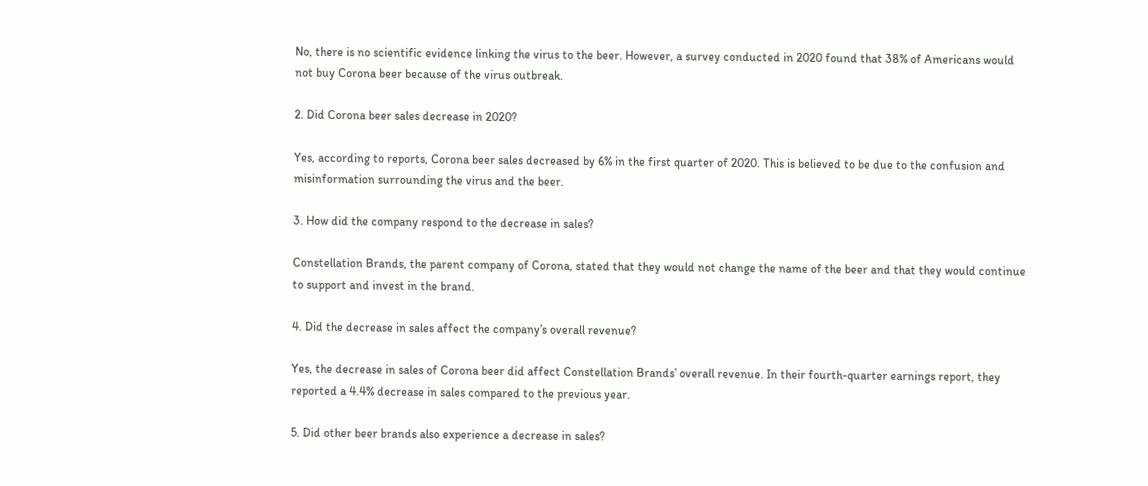No, there is no scientific evidence linking the virus to the beer. However, a survey conducted in 2020 found that 38% of Americans would not buy Corona beer because of the virus outbreak.

2. Did Corona beer sales decrease in 2020?

Yes, according to reports, Corona beer sales decreased by 6% in the first quarter of 2020. This is believed to be due to the confusion and misinformation surrounding the virus and the beer.

3. How did the company respond to the decrease in sales?

Constellation Brands, the parent company of Corona, stated that they would not change the name of the beer and that they would continue to support and invest in the brand.

4. Did the decrease in sales affect the company’s overall revenue?

Yes, the decrease in sales of Corona beer did affect Constellation Brands’ overall revenue. In their fourth-quarter earnings report, they reported a 4.4% decrease in sales compared to the previous year.

5. Did other beer brands also experience a decrease in sales?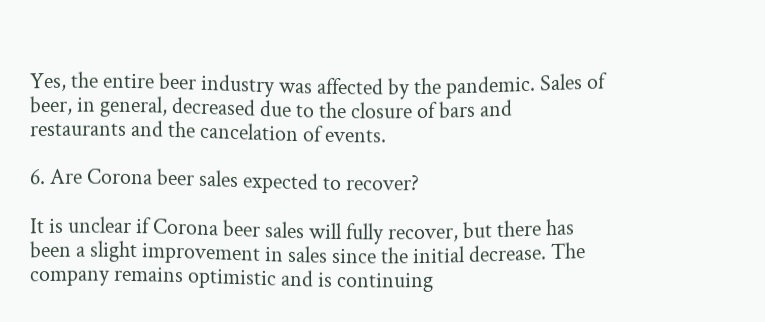Yes, the entire beer industry was affected by the pandemic. Sales of beer, in general, decreased due to the closure of bars and restaurants and the cancelation of events.

6. Are Corona beer sales expected to recover?

It is unclear if Corona beer sales will fully recover, but there has been a slight improvement in sales since the initial decrease. The company remains optimistic and is continuing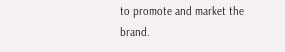to promote and market the brand.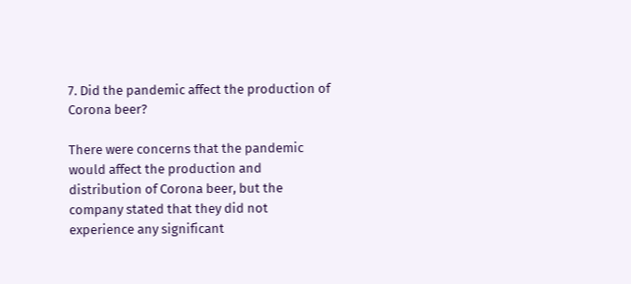7. Did the pandemic affect the production of Corona beer?

There were concerns that the pandemic would affect the production and distribution of Corona beer, but the company stated that they did not experience any significant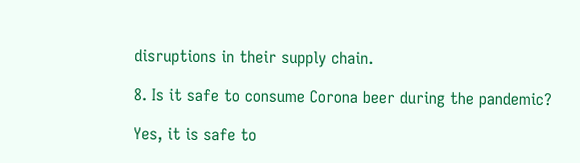disruptions in their supply chain.

8. Is it safe to consume Corona beer during the pandemic?

Yes, it is safe to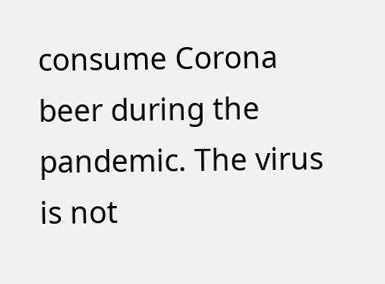consume Corona beer during the pandemic. The virus is not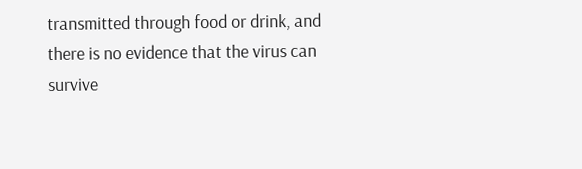transmitted through food or drink, and there is no evidence that the virus can survive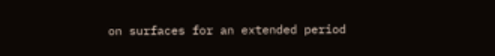on surfaces for an extended period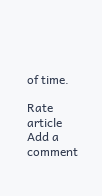of time.

Rate article
Add a comment